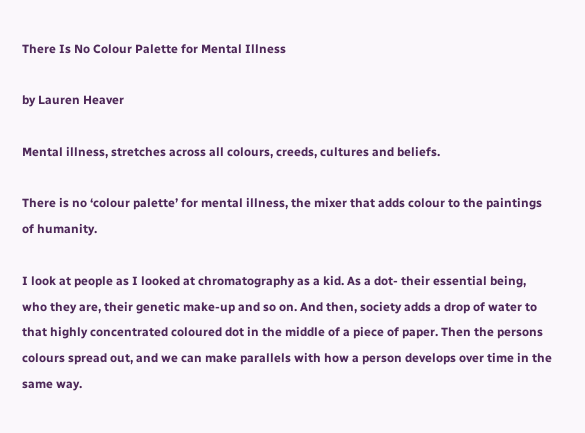There Is No Colour Palette for Mental Illness

by Lauren Heaver

Mental illness, stretches across all colours, creeds, cultures and beliefs.

There is no ‘colour palette’ for mental illness, the mixer that adds colour to the paintings of humanity.

I look at people as I looked at chromatography as a kid. As a dot- their essential being, who they are, their genetic make-up and so on. And then, society adds a drop of water to that highly concentrated coloured dot in the middle of a piece of paper. Then the persons colours spread out, and we can make parallels with how a person develops over time in the same way.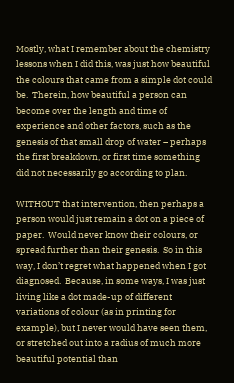Mostly, what I remember about the chemistry lessons when I did this, was just how beautiful the colours that came from a simple dot could be.  Therein, how beautiful a person can become over the length and time of experience and other factors, such as the genesis of that small drop of water – perhaps the first breakdown, or first time something did not necessarily go according to plan.

WITHOUT that intervention, then perhaps a person would just remain a dot on a piece of paper.  Would never know their colours, or spread further than their genesis.  So in this way, I don’t regret what happened when I got diagnosed.  Because, in some ways, I was just living like a dot made-up of different variations of colour (as in printing for example), but I never would have seen them, or stretched out into a radius of much more beautiful potential than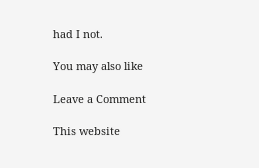had I not.

You may also like

Leave a Comment

This website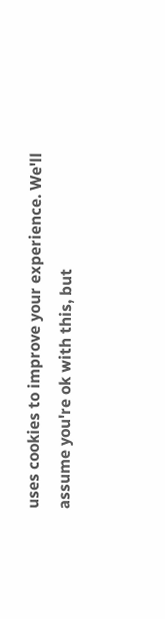uses cookies to improve your experience. We'll assume you're ok with this, but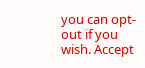you can opt-out if you wish. Accept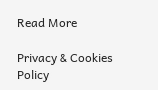Read More

Privacy & Cookies Policy